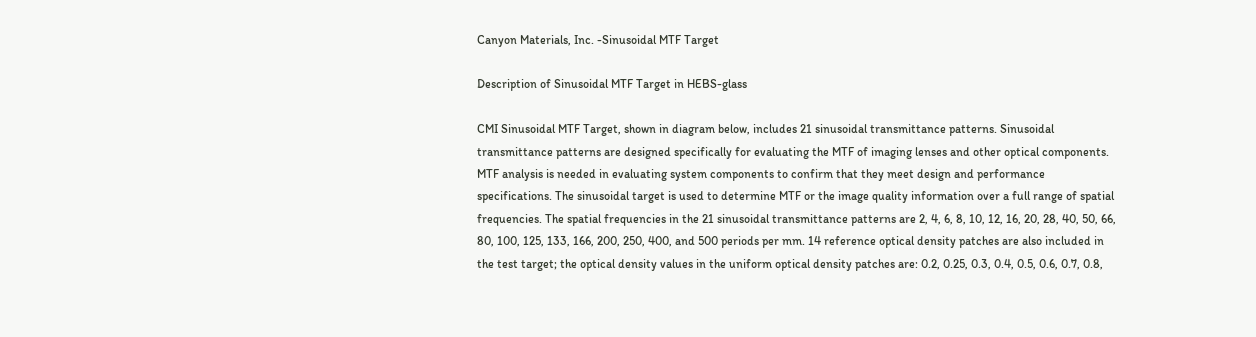Canyon Materials, Inc. -Sinusoidal MTF Target

Description of Sinusoidal MTF Target in HEBS-glass

CMI Sinusoidal MTF Target, shown in diagram below, includes 21 sinusoidal transmittance patterns. Sinusoidal transmittance patterns are designed specifically for evaluating the MTF of imaging lenses and other optical components. MTF analysis is needed in evaluating system components to confirm that they meet design and performance specifications. The sinusoidal target is used to determine MTF or the image quality information over a full range of spatial frequencies. The spatial frequencies in the 21 sinusoidal transmittance patterns are 2, 4, 6, 8, 10, 12, 16, 20, 28, 40, 50, 66, 80, 100, 125, 133, 166, 200, 250, 400, and 500 periods per mm. 14 reference optical density patches are also included in the test target; the optical density values in the uniform optical density patches are: 0.2, 0.25, 0.3, 0.4, 0.5, 0.6, 0.7, 0.8,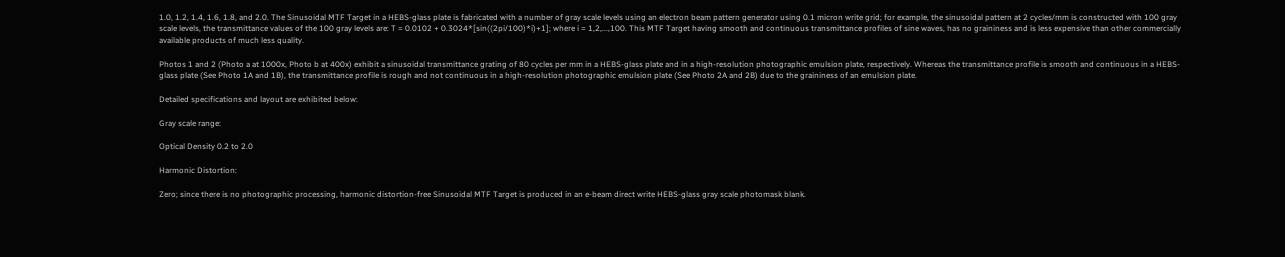1.0, 1.2, 1.4, 1.6, 1.8, and 2.0. The Sinusoidal MTF Target in a HEBS-glass plate is fabricated with a number of gray scale levels using an electron beam pattern generator using 0.1 micron write grid; for example, the sinusoidal pattern at 2 cycles/mm is constructed with 100 gray scale levels, the transmittance values of the 100 gray levels are: T = 0.0102 + 0.3024*[sin((2pi/100)*i)+1]; where i = 1,2,...,100. This MTF Target having smooth and continuous transmittance profiles of sine waves, has no graininess and is less expensive than other commercially available products of much less quality.

Photos 1 and 2 (Photo a at 1000x, Photo b at 400x) exhibit a sinusoidal transmittance grating of 80 cycles per mm in a HEBS-glass plate and in a high-resolution photographic emulsion plate, respectively. Whereas the transmittance profile is smooth and continuous in a HEBS-glass plate (See Photo 1A and 1B), the transmittance profile is rough and not continuous in a high-resolution photographic emulsion plate (See Photo 2A and 2B) due to the graininess of an emulsion plate.

Detailed specifications and layout are exhibited below:

Gray scale range:

Optical Density 0.2 to 2.0

Harmonic Distortion:

Zero; since there is no photographic processing, harmonic distortion-free Sinusoidal MTF Target is produced in an e-beam direct write HEBS-glass gray scale photomask blank.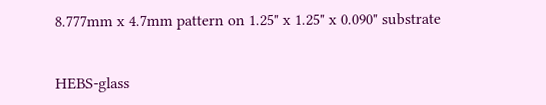8.777mm x 4.7mm pattern on 1.25" x 1.25" x 0.090" substrate


HEBS-glass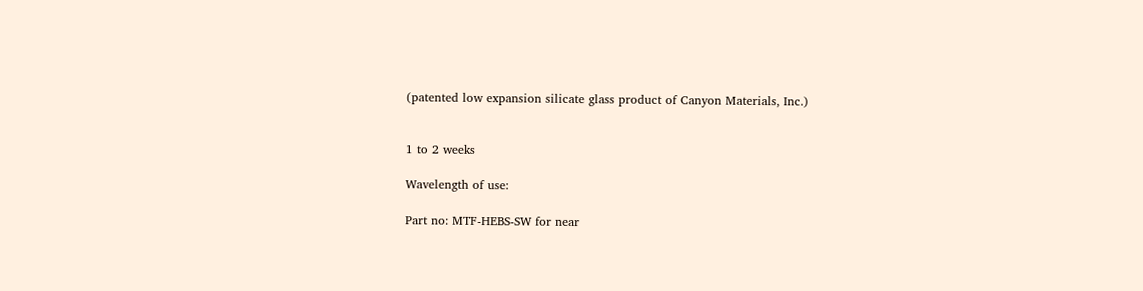(patented low expansion silicate glass product of Canyon Materials, Inc.)


1 to 2 weeks

Wavelength of use:

Part no: MTF-HEBS-SW for near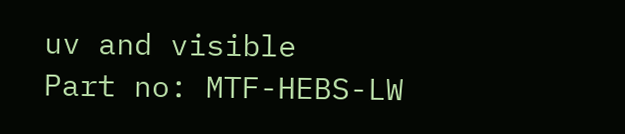uv and visible
Part no: MTF-HEBS-LW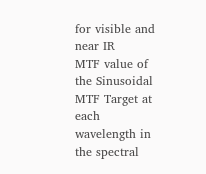for visible and near IR
MTF value of the Sinusoidal MTF Target at each wavelength in the spectral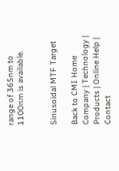range of 365nm to 1100nm is available.


Sinusoidal MTF Target

Back to CMI Home
Company | Technology | Products | Online Help | Contact